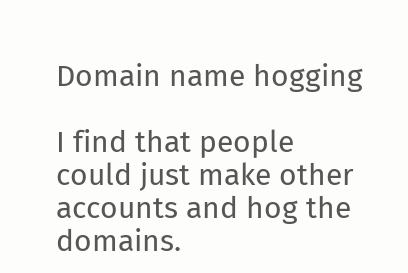Domain name hogging

I find that people could just make other accounts and hog the domains.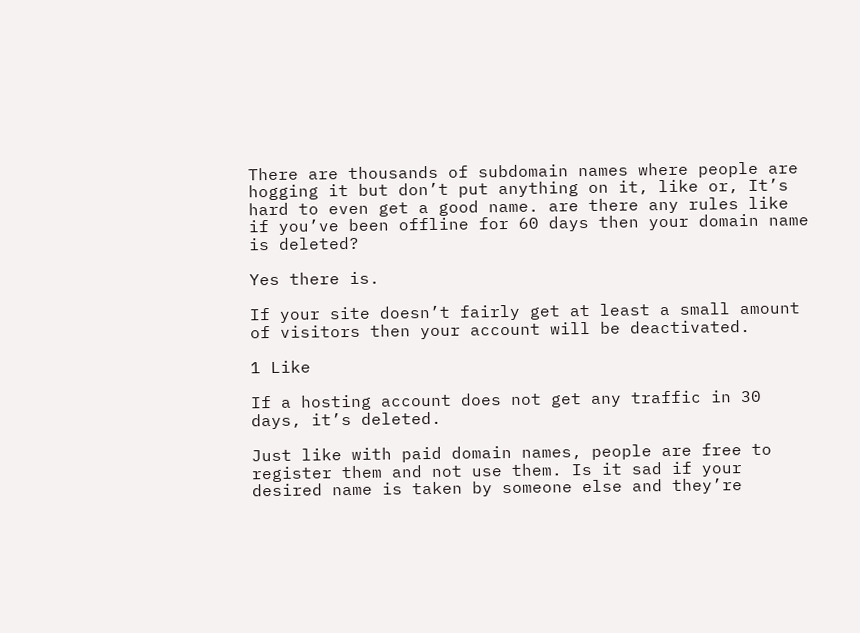There are thousands of subdomain names where people are hogging it but don’t put anything on it, like or, It’s hard to even get a good name. are there any rules like if you’ve been offline for 60 days then your domain name is deleted?

Yes there is.

If your site doesn’t fairly get at least a small amount of visitors then your account will be deactivated.

1 Like

If a hosting account does not get any traffic in 30 days, it’s deleted.

Just like with paid domain names, people are free to register them and not use them. Is it sad if your desired name is taken by someone else and they’re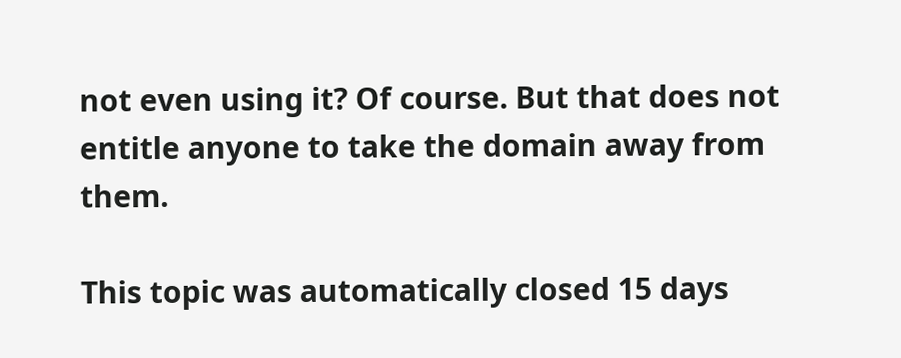not even using it? Of course. But that does not entitle anyone to take the domain away from them.

This topic was automatically closed 15 days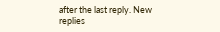after the last reply. New replies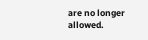are no longer allowed.